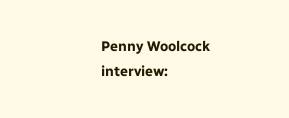Penny Woolcock interview: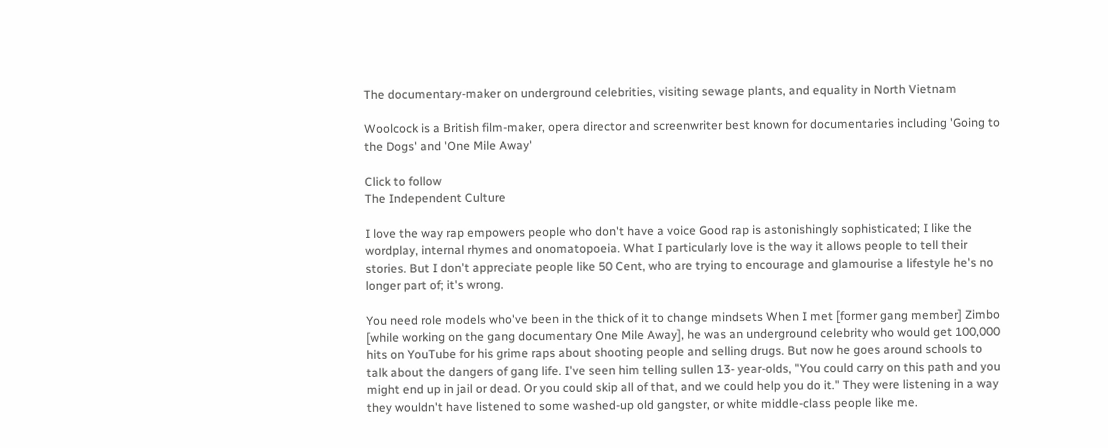The documentary-maker on underground celebrities, visiting sewage plants, and equality in North Vietnam

Woolcock is a British film-maker, opera director and screenwriter best known for documentaries including 'Going to the Dogs' and 'One Mile Away'

Click to follow
The Independent Culture

I love the way rap empowers people who don't have a voice Good rap is astonishingly sophisticated; I like the wordplay, internal rhymes and onomatopoeia. What I particularly love is the way it allows people to tell their stories. But I don't appreciate people like 50 Cent, who are trying to encourage and glamourise a lifestyle he's no longer part of; it's wrong.

You need role models who've been in the thick of it to change mindsets When I met [former gang member] Zimbo [while working on the gang documentary One Mile Away], he was an underground celebrity who would get 100,000 hits on YouTube for his grime raps about shooting people and selling drugs. But now he goes around schools to talk about the dangers of gang life. I've seen him telling sullen 13- year-olds, "You could carry on this path and you might end up in jail or dead. Or you could skip all of that, and we could help you do it." They were listening in a way they wouldn't have listened to some washed-up old gangster, or white middle-class people like me.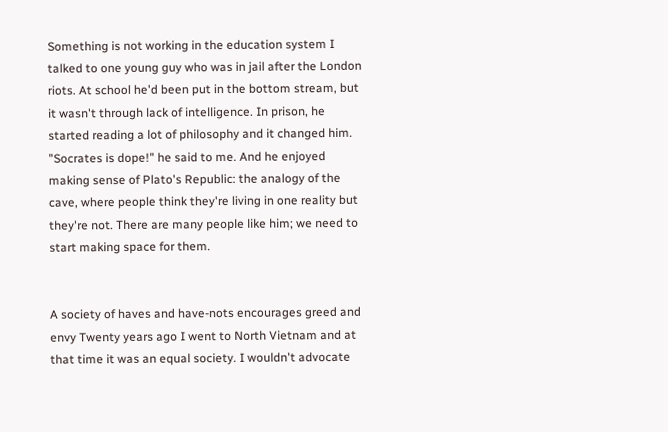Something is not working in the education system I talked to one young guy who was in jail after the London riots. At school he'd been put in the bottom stream, but it wasn't through lack of intelligence. In prison, he started reading a lot of philosophy and it changed him. "Socrates is dope!" he said to me. And he enjoyed making sense of Plato's Republic: the analogy of the cave, where people think they're living in one reality but they're not. There are many people like him; we need to start making space for them.


A society of haves and have-nots encourages greed and envy Twenty years ago I went to North Vietnam and at that time it was an equal society. I wouldn't advocate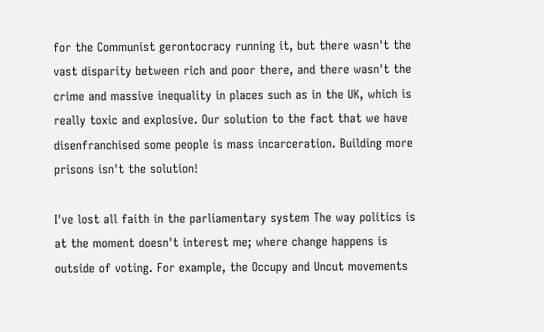for the Communist gerontocracy running it, but there wasn't the vast disparity between rich and poor there, and there wasn't the crime and massive inequality in places such as in the UK, which is really toxic and explosive. Our solution to the fact that we have disenfranchised some people is mass incarceration. Building more prisons isn't the solution!

I've lost all faith in the parliamentary system The way politics is at the moment doesn't interest me; where change happens is outside of voting. For example, the Occupy and Uncut movements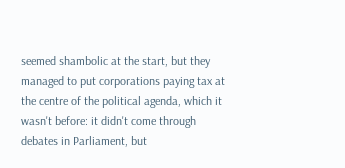seemed shambolic at the start, but they managed to put corporations paying tax at the centre of the political agenda, which it wasn't before: it didn't come through debates in Parliament, but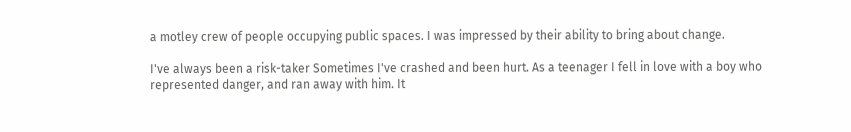a motley crew of people occupying public spaces. I was impressed by their ability to bring about change.

I've always been a risk-taker Sometimes I've crashed and been hurt. As a teenager I fell in love with a boy who represented danger, and ran away with him. It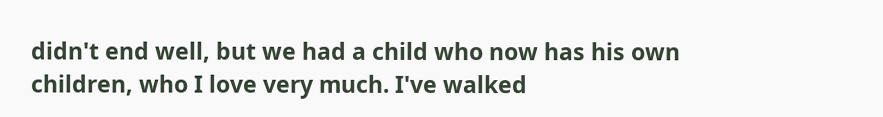didn't end well, but we had a child who now has his own children, who I love very much. I've walked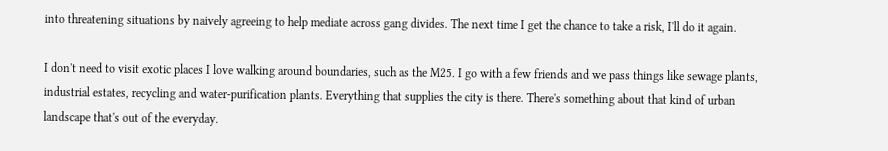into threatening situations by naively agreeing to help mediate across gang divides. The next time I get the chance to take a risk, I'll do it again.

I don't need to visit exotic places I love walking around boundaries, such as the M25. I go with a few friends and we pass things like sewage plants, industrial estates, recycling and water-purification plants. Everything that supplies the city is there. There's something about that kind of urban landscape that's out of the everyday.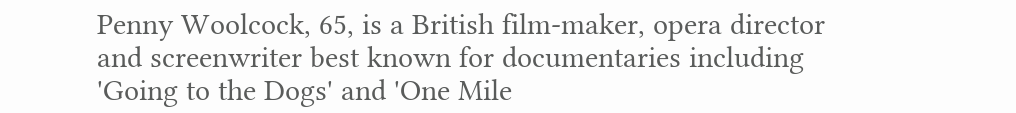Penny Woolcock, 65, is a British film-maker, opera director and screenwriter best known for documentaries including 'Going to the Dogs' and 'One Mile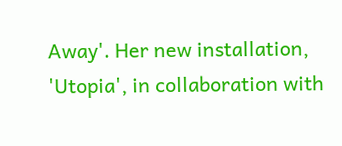Away'. Her new installation, 'Utopia', in collaboration with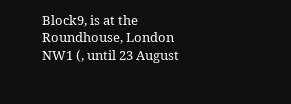Block9, is at the Roundhouse, London NW1 (, until 23 August